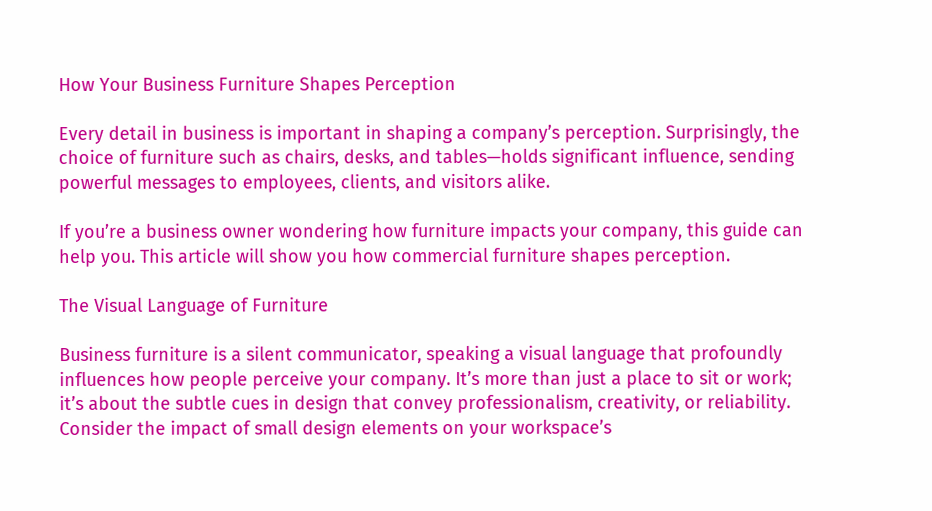How Your Business Furniture Shapes Perception

Every detail in business is important in shaping a company’s perception. Surprisingly, the choice of furniture such as chairs, desks, and tables—holds significant influence, sending powerful messages to employees, clients, and visitors alike.

If you’re a business owner wondering how furniture impacts your company, this guide can help you. This article will show you how commercial furniture shapes perception.

The Visual Language of Furniture

Business furniture is a silent communicator, speaking a visual language that profoundly influences how people perceive your company. It’s more than just a place to sit or work; it’s about the subtle cues in design that convey professionalism, creativity, or reliability. Consider the impact of small design elements on your workspace’s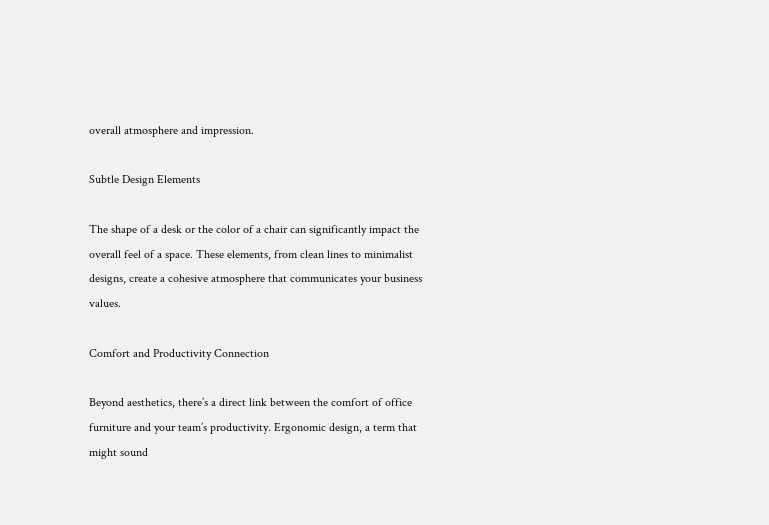overall atmosphere and impression.

Subtle Design Elements

The shape of a desk or the color of a chair can significantly impact the overall feel of a space. These elements, from clean lines to minimalist designs, create a cohesive atmosphere that communicates your business values.

Comfort and Productivity Connection

Beyond aesthetics, there’s a direct link between the comfort of office furniture and your team’s productivity. Ergonomic design, a term that might sound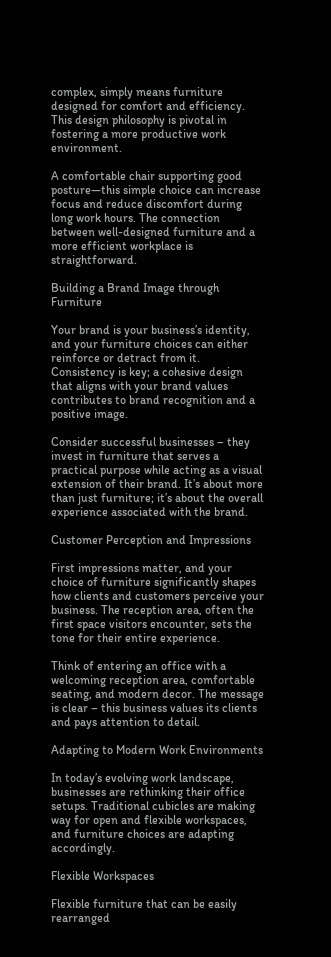complex, simply means furniture designed for comfort and efficiency. This design philosophy is pivotal in fostering a more productive work environment.

A comfortable chair supporting good posture—this simple choice can increase focus and reduce discomfort during long work hours. The connection between well-designed furniture and a more efficient workplace is straightforward.

Building a Brand Image through Furniture

Your brand is your business’s identity, and your furniture choices can either reinforce or detract from it. Consistency is key; a cohesive design that aligns with your brand values contributes to brand recognition and a positive image.

Consider successful businesses – they invest in furniture that serves a practical purpose while acting as a visual extension of their brand. It’s about more than just furniture; it’s about the overall experience associated with the brand.

Customer Perception and Impressions

First impressions matter, and your choice of furniture significantly shapes how clients and customers perceive your business. The reception area, often the first space visitors encounter, sets the tone for their entire experience.

Think of entering an office with a welcoming reception area, comfortable seating, and modern decor. The message is clear – this business values its clients and pays attention to detail.

Adapting to Modern Work Environments

In today’s evolving work landscape, businesses are rethinking their office setups. Traditional cubicles are making way for open and flexible workspaces, and furniture choices are adapting accordingly.

Flexible Workspaces

Flexible furniture that can be easily rearranged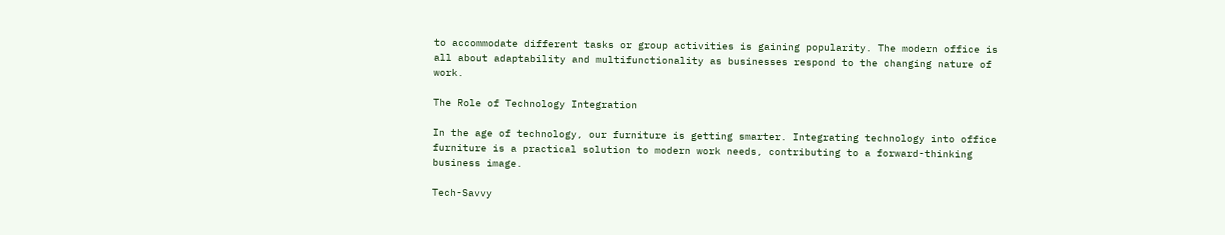to accommodate different tasks or group activities is gaining popularity. The modern office is all about adaptability and multifunctionality as businesses respond to the changing nature of work.

The Role of Technology Integration

In the age of technology, our furniture is getting smarter. Integrating technology into office furniture is a practical solution to modern work needs, contributing to a forward-thinking business image.

Tech-Savvy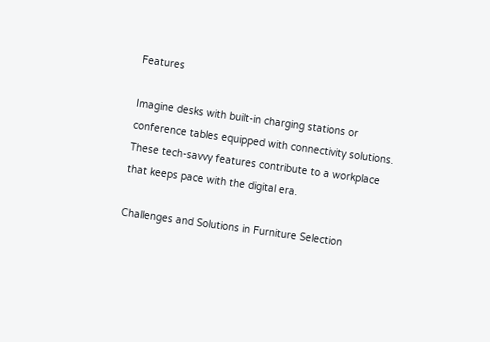Features

Imagine desks with built-in charging stations or conference tables equipped with connectivity solutions. These tech-savvy features contribute to a workplace that keeps pace with the digital era.

Challenges and Solutions in Furniture Selection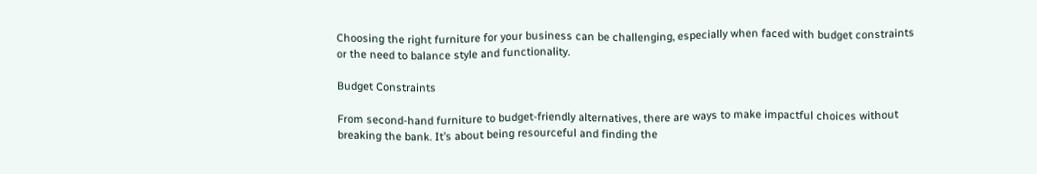Choosing the right furniture for your business can be challenging, especially when faced with budget constraints or the need to balance style and functionality.

Budget Constraints

From second-hand furniture to budget-friendly alternatives, there are ways to make impactful choices without breaking the bank. It’s about being resourceful and finding the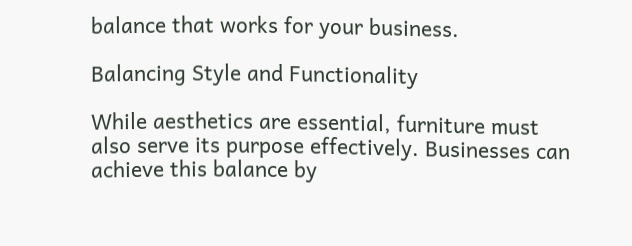balance that works for your business.

Balancing Style and Functionality

While aesthetics are essential, furniture must also serve its purpose effectively. Businesses can achieve this balance by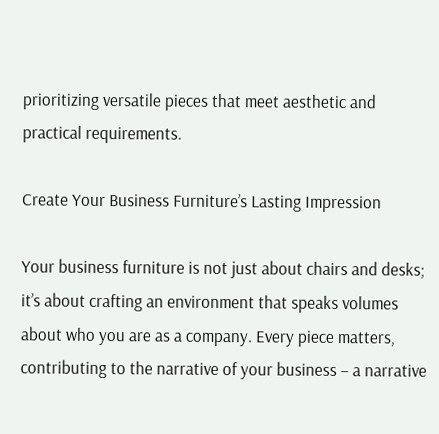prioritizing versatile pieces that meet aesthetic and practical requirements.

Create Your Business Furniture’s Lasting Impression

Your business furniture is not just about chairs and desks; it’s about crafting an environment that speaks volumes about who you are as a company. Every piece matters, contributing to the narrative of your business – a narrative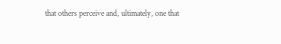that others perceive and, ultimately, one that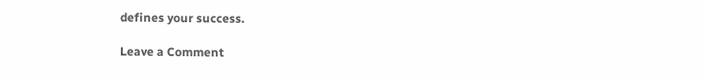defines your success.

Leave a Comment